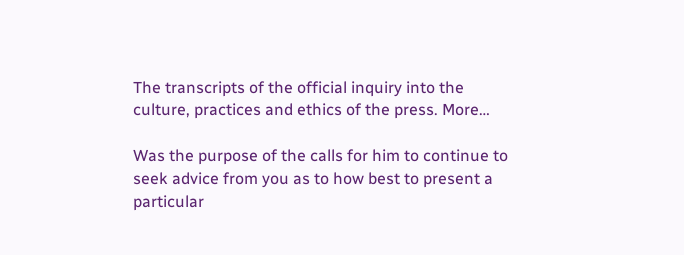The transcripts of the official inquiry into the culture, practices and ethics of the press. More…

Was the purpose of the calls for him to continue to seek advice from you as to how best to present a particular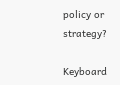policy or strategy?

Keyboard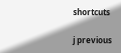shortcuts

j previous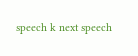speech k next speech